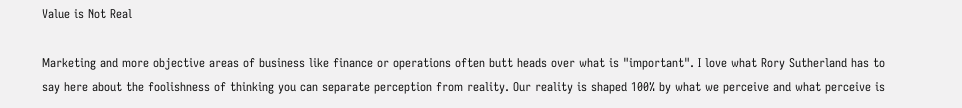Value is Not Real

Marketing and more objective areas of business like finance or operations often butt heads over what is "important". I love what Rory Sutherland has to say here about the foolishness of thinking you can separate perception from reality. Our reality is shaped 100% by what we perceive and what perceive is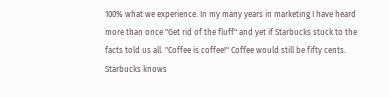100% what we experience. In my many years in marketing I have heard more than once "Get rid of the fluff" and yet if Starbucks stuck to the facts told us all. "Coffee is coffee!" Coffee would still be fifty cents. Starbucks knows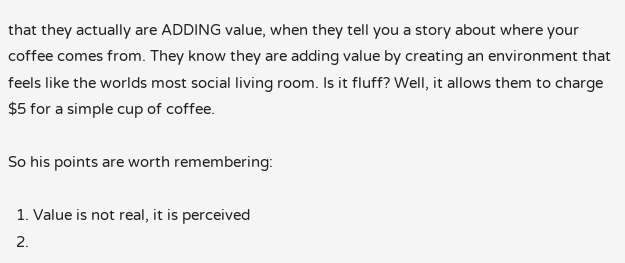that they actually are ADDING value, when they tell you a story about where your coffee comes from. They know they are adding value by creating an environment that feels like the worlds most social living room. Is it fluff? Well, it allows them to charge $5 for a simple cup of coffee.

So his points are worth remembering:

  1. Value is not real, it is perceived
  2.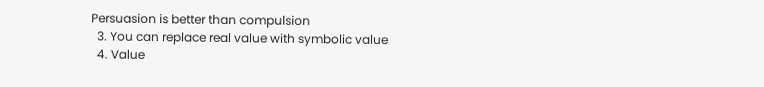Persuasion is better than compulsion
  3. You can replace real value with symbolic value
  4. Value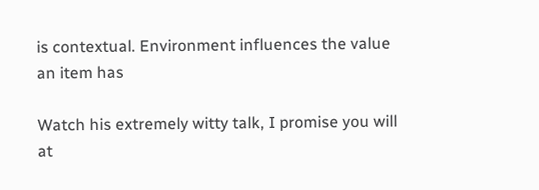is contextual. Environment influences the value an item has

Watch his extremely witty talk, I promise you will at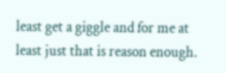least get a giggle and for me at least just that is reason enough.